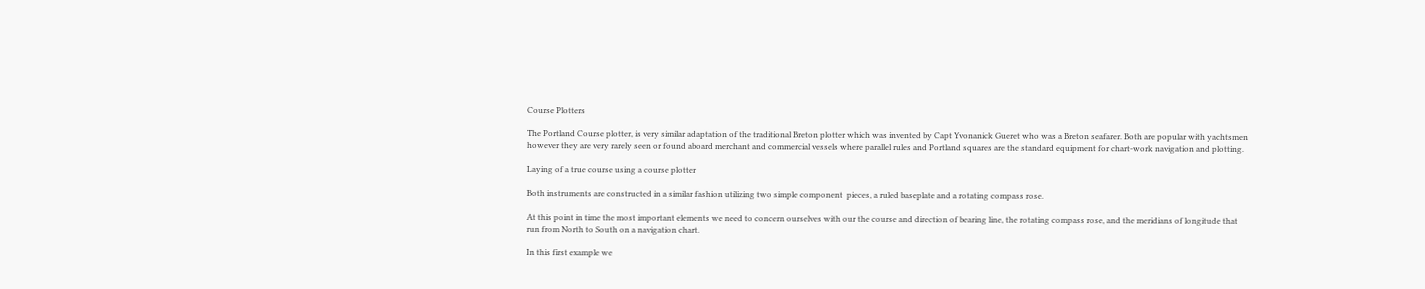Course Plotters

The Portland Course plotter, is very similar adaptation of the traditional Breton plotter which was invented by Capt Yvonanick Gueret who was a Breton seafarer. Both are popular with yachtsmen however they are very rarely seen or found aboard merchant and commercial vessels where parallel rules and Portland squares are the standard equipment for chart-work navigation and plotting.

Laying of a true course using a course plotter

Both instruments are constructed in a similar fashion utilizing two simple component  pieces, a ruled baseplate and a rotating compass rose.

At this point in time the most important elements we need to concern ourselves with our the course and direction of bearing line, the rotating compass rose, and the meridians of longitude that run from North to South on a navigation chart.

In this first example we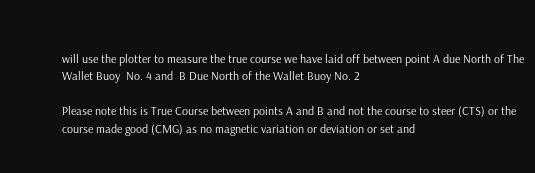will use the plotter to measure the true course we have laid off between point A due North of The Wallet Buoy  No. 4 and  B Due North of the Wallet Buoy No. 2

Please note this is True Course between points A and B and not the course to steer (CTS) or the course made good (CMG) as no magnetic variation or deviation or set and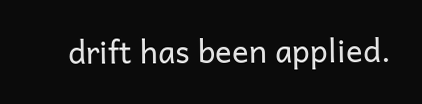drift has been applied.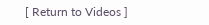[ Return to Videos ]